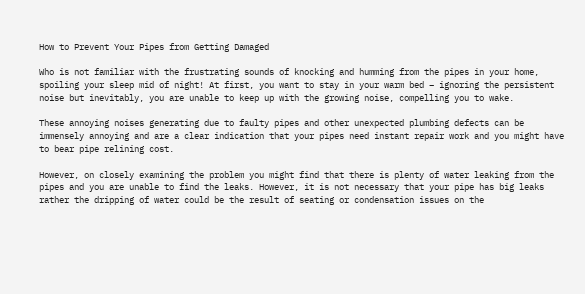How to Prevent Your Pipes from Getting Damaged

Who is not familiar with the frustrating sounds of knocking and humming from the pipes in your home, spoiling your sleep mid of night! At first, you want to stay in your warm bed – ignoring the persistent noise but inevitably, you are unable to keep up with the growing noise, compelling you to wake.

These annoying noises generating due to faulty pipes and other unexpected plumbing defects can be immensely annoying and are a clear indication that your pipes need instant repair work and you might have to bear pipe relining cost.

However, on closely examining the problem you might find that there is plenty of water leaking from the pipes and you are unable to find the leaks. However, it is not necessary that your pipe has big leaks rather the dripping of water could be the result of seating or condensation issues on the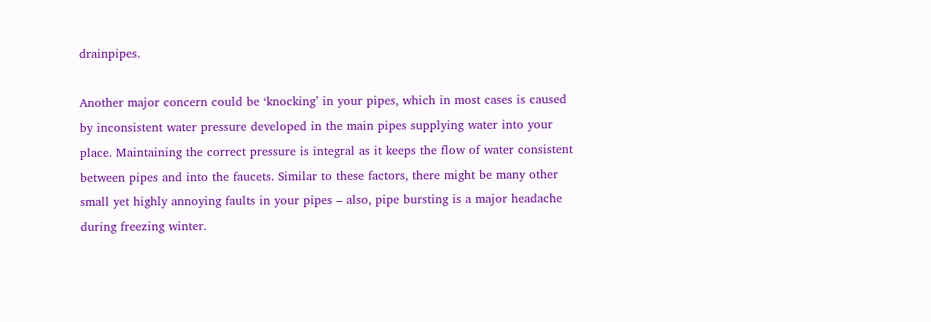drainpipes.

Another major concern could be ‘knocking’ in your pipes, which in most cases is caused by inconsistent water pressure developed in the main pipes supplying water into your place. Maintaining the correct pressure is integral as it keeps the flow of water consistent between pipes and into the faucets. Similar to these factors, there might be many other small yet highly annoying faults in your pipes – also, pipe bursting is a major headache during freezing winter.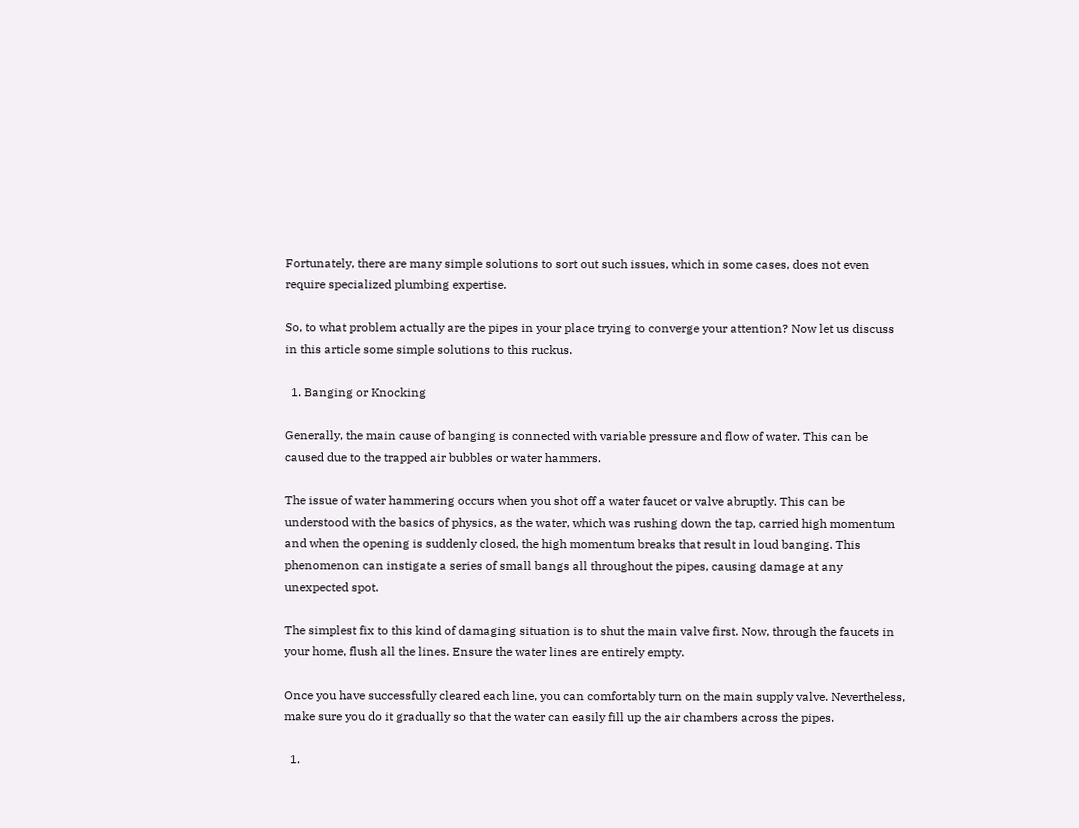Fortunately, there are many simple solutions to sort out such issues, which in some cases, does not even require specialized plumbing expertise.

So, to what problem actually are the pipes in your place trying to converge your attention? Now let us discuss in this article some simple solutions to this ruckus.

  1. Banging or Knocking

Generally, the main cause of banging is connected with variable pressure and flow of water. This can be caused due to the trapped air bubbles or water hammers.

The issue of water hammering occurs when you shot off a water faucet or valve abruptly. This can be understood with the basics of physics, as the water, which was rushing down the tap, carried high momentum and when the opening is suddenly closed, the high momentum breaks that result in loud banging. This phenomenon can instigate a series of small bangs all throughout the pipes, causing damage at any unexpected spot.

The simplest fix to this kind of damaging situation is to shut the main valve first. Now, through the faucets in your home, flush all the lines. Ensure the water lines are entirely empty.

Once you have successfully cleared each line, you can comfortably turn on the main supply valve. Nevertheless, make sure you do it gradually so that the water can easily fill up the air chambers across the pipes.

  1.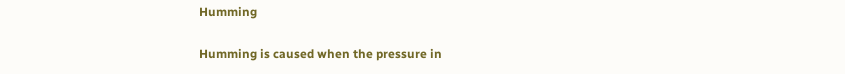Humming

Humming is caused when the pressure in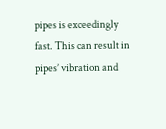pipes is exceedingly fast. This can result in pipes’ vibration and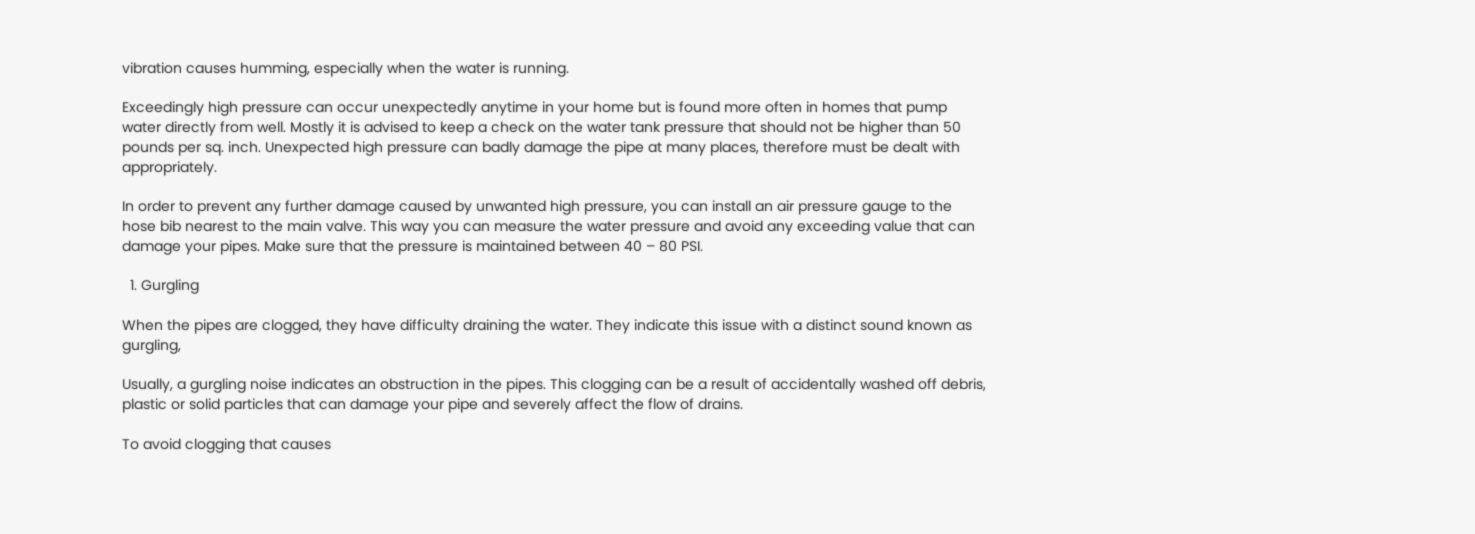vibration causes humming, especially when the water is running.

Exceedingly high pressure can occur unexpectedly anytime in your home but is found more often in homes that pump water directly from well. Mostly it is advised to keep a check on the water tank pressure that should not be higher than 50 pounds per sq. inch. Unexpected high pressure can badly damage the pipe at many places, therefore must be dealt with appropriately.

In order to prevent any further damage caused by unwanted high pressure, you can install an air pressure gauge to the hose bib nearest to the main valve. This way you can measure the water pressure and avoid any exceeding value that can damage your pipes. Make sure that the pressure is maintained between 40 – 80 PSI.

  1. Gurgling

When the pipes are clogged, they have difficulty draining the water. They indicate this issue with a distinct sound known as gurgling,

Usually, a gurgling noise indicates an obstruction in the pipes. This clogging can be a result of accidentally washed off debris, plastic or solid particles that can damage your pipe and severely affect the flow of drains.

To avoid clogging that causes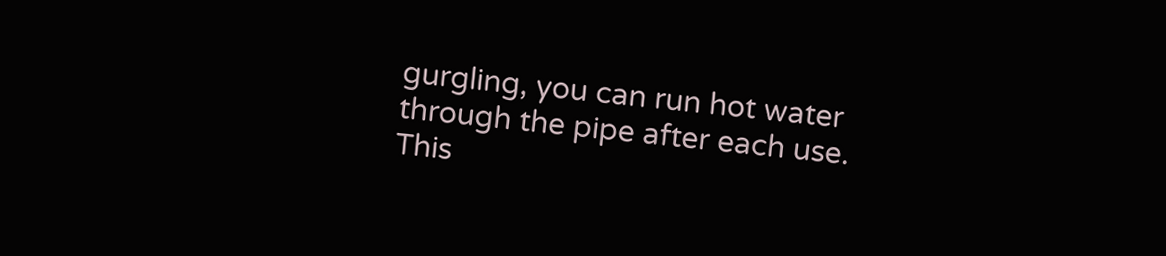gurgling, you can run hot water through the pipe after each use. This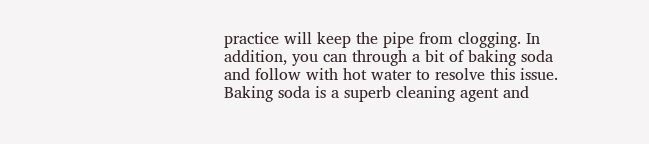practice will keep the pipe from clogging. In addition, you can through a bit of baking soda and follow with hot water to resolve this issue. Baking soda is a superb cleaning agent and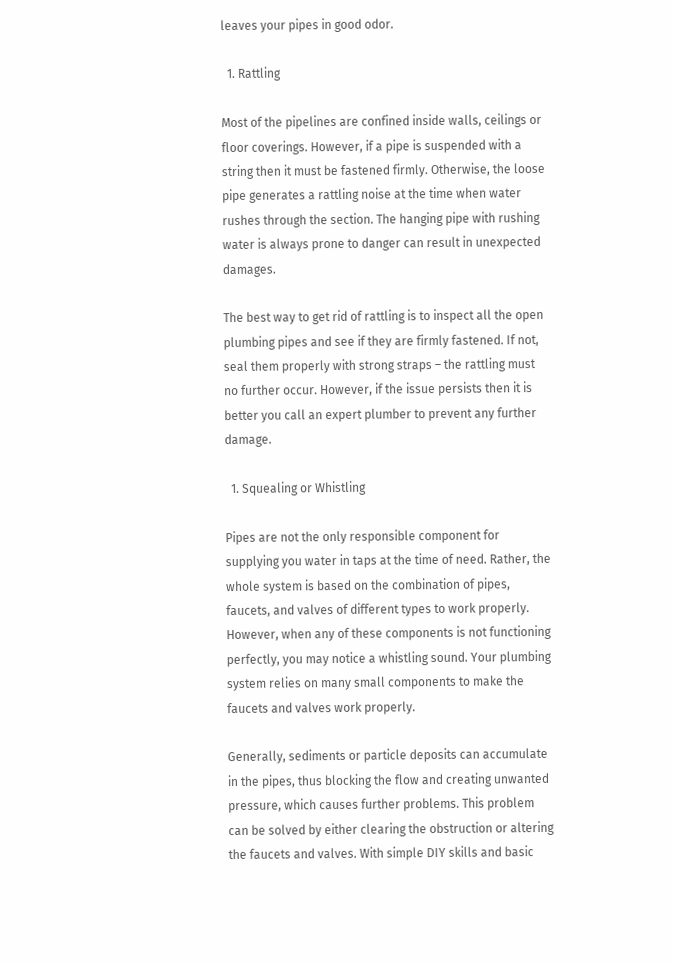leaves your pipes in good odor.

  1. Rattling

Most of the pipelines are confined inside walls, ceilings or floor coverings. However, if a pipe is suspended with a string then it must be fastened firmly. Otherwise, the loose pipe generates a rattling noise at the time when water rushes through the section. The hanging pipe with rushing water is always prone to danger can result in unexpected damages.

The best way to get rid of rattling is to inspect all the open plumbing pipes and see if they are firmly fastened. If not, seal them properly with strong straps – the rattling must no further occur. However, if the issue persists then it is better you call an expert plumber to prevent any further damage.

  1. Squealing or Whistling

Pipes are not the only responsible component for supplying you water in taps at the time of need. Rather, the whole system is based on the combination of pipes, faucets, and valves of different types to work properly. However, when any of these components is not functioning perfectly, you may notice a whistling sound. Your plumbing system relies on many small components to make the faucets and valves work properly.

Generally, sediments or particle deposits can accumulate in the pipes, thus blocking the flow and creating unwanted pressure, which causes further problems. This problem can be solved by either clearing the obstruction or altering the faucets and valves. With simple DIY skills and basic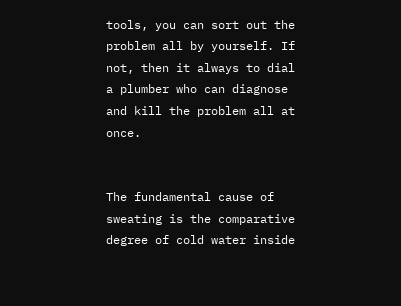tools, you can sort out the problem all by yourself. If not, then it always to dial a plumber who can diagnose and kill the problem all at once.


The fundamental cause of sweating is the comparative degree of cold water inside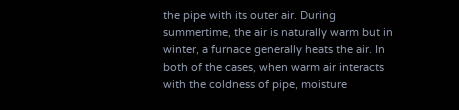the pipe with its outer air. During summertime, the air is naturally warm but in winter, a furnace generally heats the air. In both of the cases, when warm air interacts with the coldness of pipe, moisture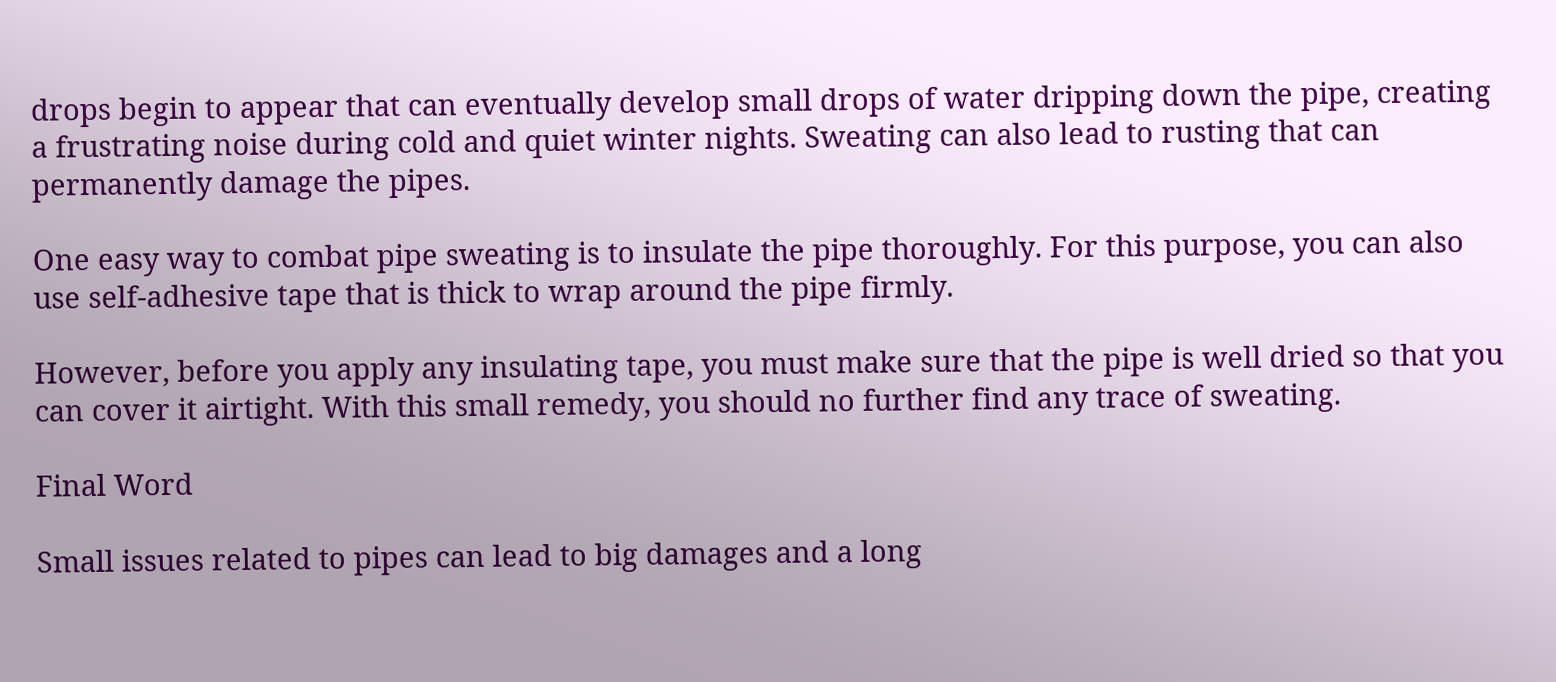drops begin to appear that can eventually develop small drops of water dripping down the pipe, creating a frustrating noise during cold and quiet winter nights. Sweating can also lead to rusting that can permanently damage the pipes.

One easy way to combat pipe sweating is to insulate the pipe thoroughly. For this purpose, you can also use self-adhesive tape that is thick to wrap around the pipe firmly.

However, before you apply any insulating tape, you must make sure that the pipe is well dried so that you can cover it airtight. With this small remedy, you should no further find any trace of sweating.

Final Word

Small issues related to pipes can lead to big damages and a long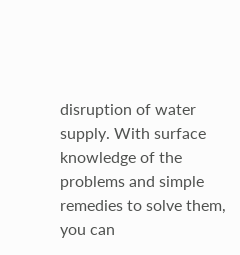disruption of water supply. With surface knowledge of the problems and simple remedies to solve them, you can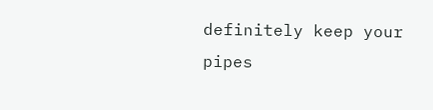definitely keep your pipes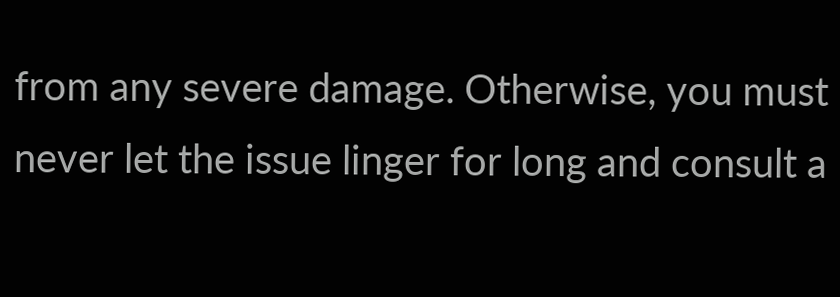from any severe damage. Otherwise, you must never let the issue linger for long and consult a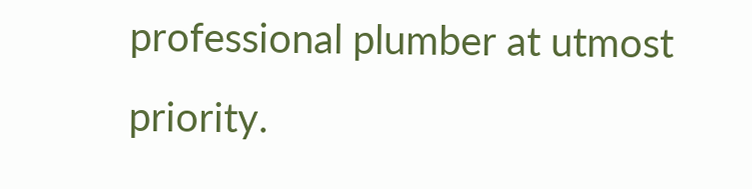professional plumber at utmost priority.